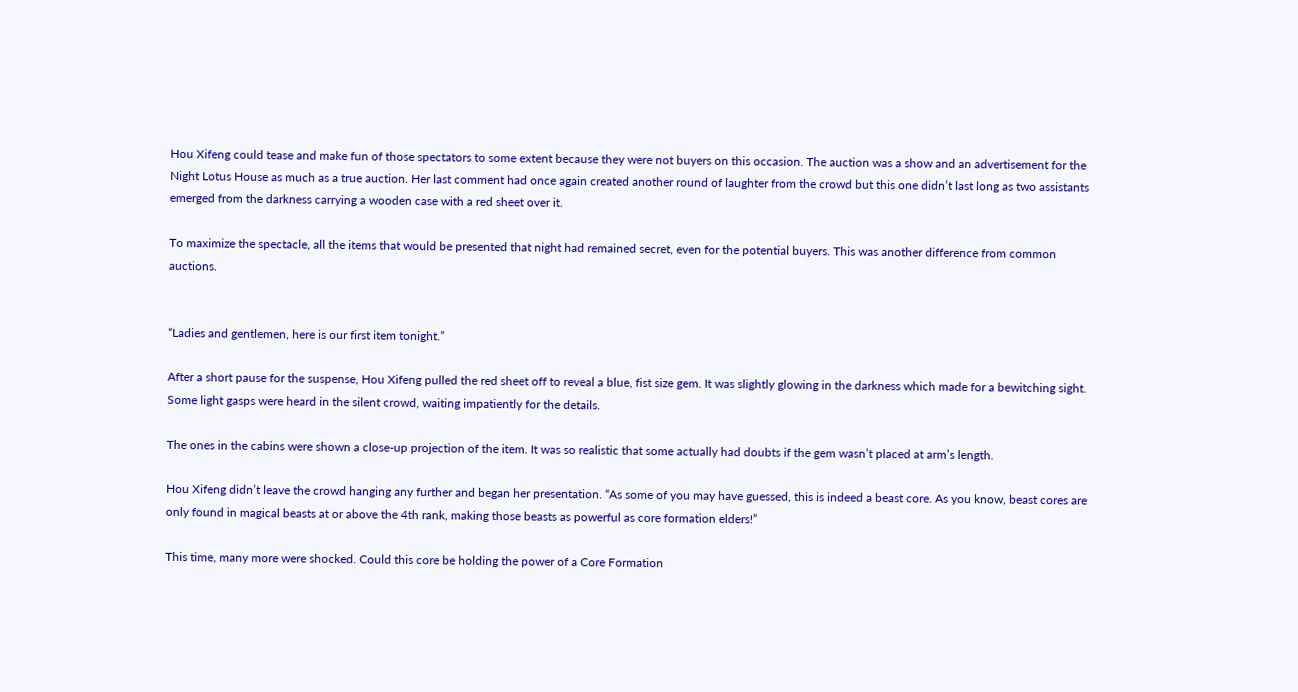Hou Xifeng could tease and make fun of those spectators to some extent because they were not buyers on this occasion. The auction was a show and an advertisement for the Night Lotus House as much as a true auction. Her last comment had once again created another round of laughter from the crowd but this one didn’t last long as two assistants emerged from the darkness carrying a wooden case with a red sheet over it.

To maximize the spectacle, all the items that would be presented that night had remained secret, even for the potential buyers. This was another difference from common auctions.


“Ladies and gentlemen, here is our first item tonight.”

After a short pause for the suspense, Hou Xifeng pulled the red sheet off to reveal a blue, fist size gem. It was slightly glowing in the darkness which made for a bewitching sight. Some light gasps were heard in the silent crowd, waiting impatiently for the details.

The ones in the cabins were shown a close-up projection of the item. It was so realistic that some actually had doubts if the gem wasn’t placed at arm’s length.

Hou Xifeng didn’t leave the crowd hanging any further and began her presentation. “As some of you may have guessed, this is indeed a beast core. As you know, beast cores are only found in magical beasts at or above the 4th rank, making those beasts as powerful as core formation elders!”

This time, many more were shocked. Could this core be holding the power of a Core Formation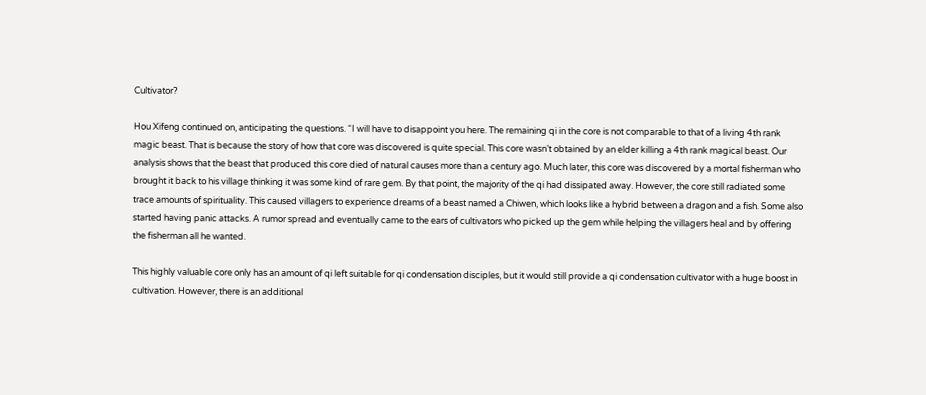Cultivator?

Hou Xifeng continued on, anticipating the questions. “I will have to disappoint you here. The remaining qi in the core is not comparable to that of a living 4th rank magic beast. That is because the story of how that core was discovered is quite special. This core wasn’t obtained by an elder killing a 4th rank magical beast. Our analysis shows that the beast that produced this core died of natural causes more than a century ago. Much later, this core was discovered by a mortal fisherman who brought it back to his village thinking it was some kind of rare gem. By that point, the majority of the qi had dissipated away. However, the core still radiated some trace amounts of spirituality. This caused villagers to experience dreams of a beast named a Chiwen, which looks like a hybrid between a dragon and a fish. Some also started having panic attacks. A rumor spread and eventually came to the ears of cultivators who picked up the gem while helping the villagers heal and by offering the fisherman all he wanted.

This highly valuable core only has an amount of qi left suitable for qi condensation disciples, but it would still provide a qi condensation cultivator with a huge boost in cultivation. However, there is an additional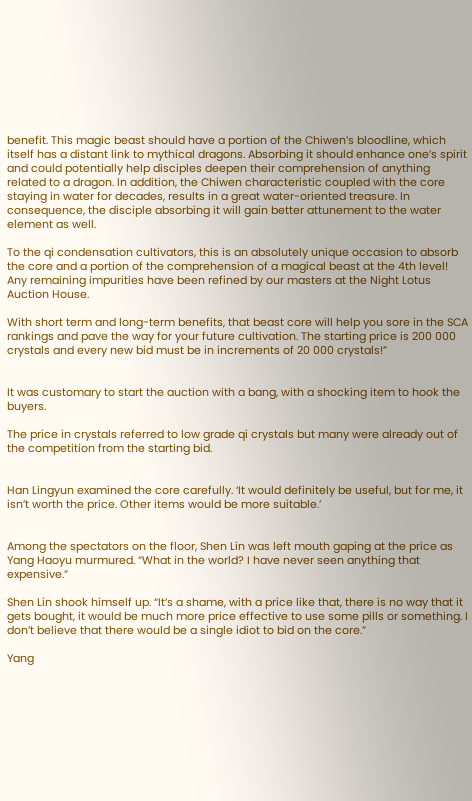benefit. This magic beast should have a portion of the Chiwen’s bloodline, which itself has a distant link to mythical dragons. Absorbing it should enhance one’s spirit and could potentially help disciples deepen their comprehension of anything related to a dragon. In addition, the Chiwen characteristic coupled with the core staying in water for decades, results in a great water-oriented treasure. In consequence, the disciple absorbing it will gain better attunement to the water element as well.

To the qi condensation cultivators, this is an absolutely unique occasion to absorb the core and a portion of the comprehension of a magical beast at the 4th level! Any remaining impurities have been refined by our masters at the Night Lotus Auction House.

With short term and long-term benefits, that beast core will help you sore in the SCA rankings and pave the way for your future cultivation. The starting price is 200 000 crystals and every new bid must be in increments of 20 000 crystals!”


It was customary to start the auction with a bang, with a shocking item to hook the buyers.

The price in crystals referred to low grade qi crystals but many were already out of the competition from the starting bid.


Han Lingyun examined the core carefully. ‘It would definitely be useful, but for me, it isn’t worth the price. Other items would be more suitable.’


Among the spectators on the floor, Shen Lin was left mouth gaping at the price as Yang Haoyu murmured. “What in the world? I have never seen anything that expensive.”

Shen Lin shook himself up. “It’s a shame, with a price like that, there is no way that it gets bought, it would be much more price effective to use some pills or something. I don’t believe that there would be a single idiot to bid on the core.”

Yang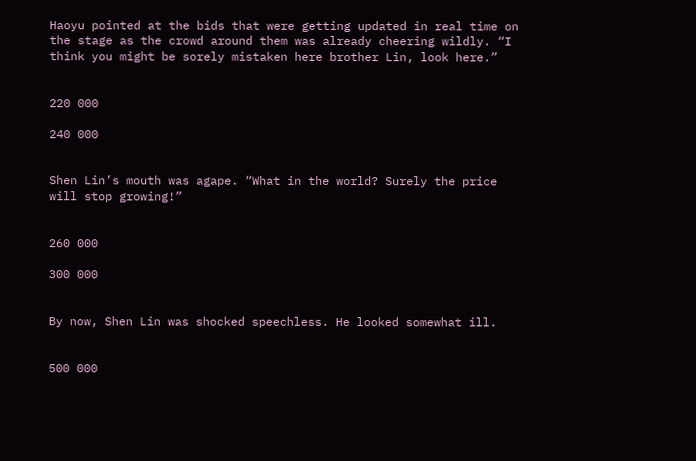Haoyu pointed at the bids that were getting updated in real time on the stage as the crowd around them was already cheering wildly. “I think you might be sorely mistaken here brother Lin, look here.”


220 000

240 000


Shen Lin’s mouth was agape. “What in the world? Surely the price will stop growing!”


260 000

300 000


By now, Shen Lin was shocked speechless. He looked somewhat ill.


500 000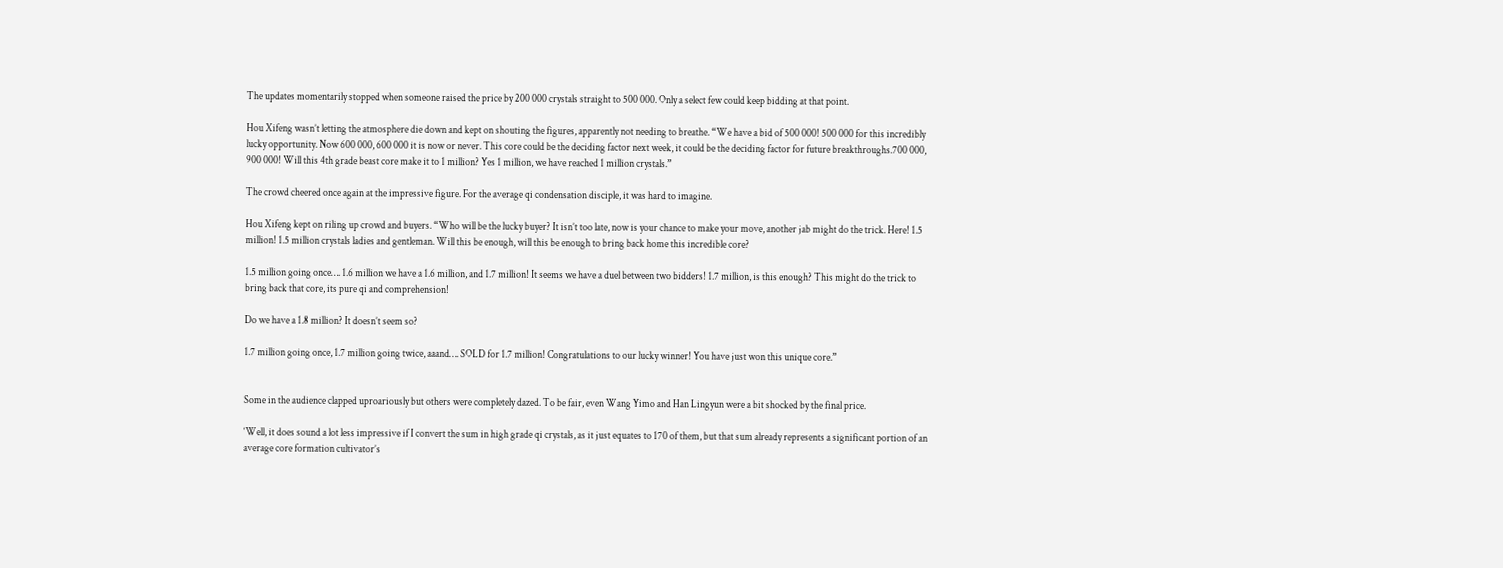The updates momentarily stopped when someone raised the price by 200 000 crystals straight to 500 000. Only a select few could keep bidding at that point.

Hou Xifeng wasn’t letting the atmosphere die down and kept on shouting the figures, apparently not needing to breathe. “We have a bid of 500 000! 500 000 for this incredibly lucky opportunity. Now 600 000, 600 000 it is now or never. This core could be the deciding factor next week, it could be the deciding factor for future breakthroughs.700 000, 900 000! Will this 4th grade beast core make it to 1 million? Yes 1 million, we have reached 1 million crystals.”

The crowd cheered once again at the impressive figure. For the average qi condensation disciple, it was hard to imagine.

Hou Xifeng kept on riling up crowd and buyers. “Who will be the lucky buyer? It isn’t too late, now is your chance to make your move, another jab might do the trick. Here! 1.5 million! 1.5 million crystals ladies and gentleman. Will this be enough, will this be enough to bring back home this incredible core?

1.5 million going once…. 1.6 million we have a 1.6 million, and 1.7 million! It seems we have a duel between two bidders! 1.7 million, is this enough? This might do the trick to bring back that core, its pure qi and comprehension!

Do we have a 1.8 million? It doesn’t seem so?

1.7 million going once, 1.7 million going twice, aaand…. SOLD for 1.7 million! Congratulations to our lucky winner! You have just won this unique core.”


Some in the audience clapped uproariously but others were completely dazed. To be fair, even Wang Yimo and Han Lingyun were a bit shocked by the final price.

‘Well, it does sound a lot less impressive if I convert the sum in high grade qi crystals, as it just equates to 170 of them, but that sum already represents a significant portion of an average core formation cultivator’s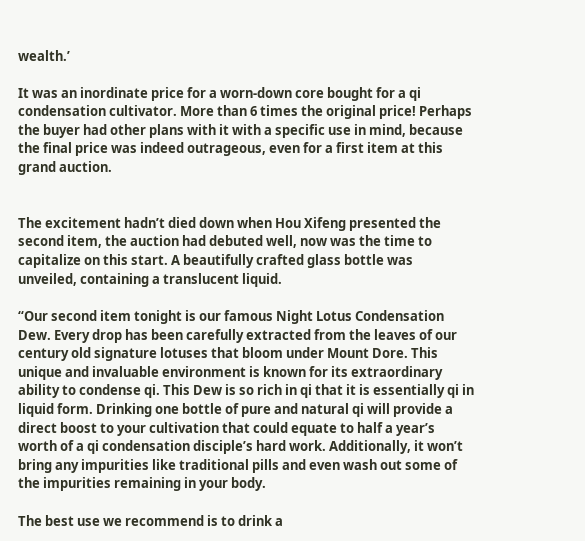wealth.’

It was an inordinate price for a worn-down core bought for a qi condensation cultivator. More than 6 times the original price! Perhaps the buyer had other plans with it with a specific use in mind, because the final price was indeed outrageous, even for a first item at this grand auction.


The excitement hadn’t died down when Hou Xifeng presented the second item, the auction had debuted well, now was the time to capitalize on this start. A beautifully crafted glass bottle was unveiled, containing a translucent liquid.

“Our second item tonight is our famous Night Lotus Condensation Dew. Every drop has been carefully extracted from the leaves of our century old signature lotuses that bloom under Mount Dore. This unique and invaluable environment is known for its extraordinary ability to condense qi. This Dew is so rich in qi that it is essentially qi in liquid form. Drinking one bottle of pure and natural qi will provide a direct boost to your cultivation that could equate to half a year’s worth of a qi condensation disciple’s hard work. Additionally, it won’t bring any impurities like traditional pills and even wash out some of the impurities remaining in your body.

The best use we recommend is to drink a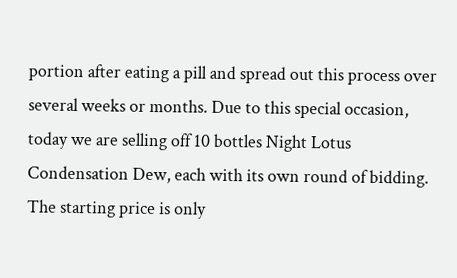portion after eating a pill and spread out this process over several weeks or months. Due to this special occasion, today we are selling off 10 bottles Night Lotus Condensation Dew, each with its own round of bidding. The starting price is only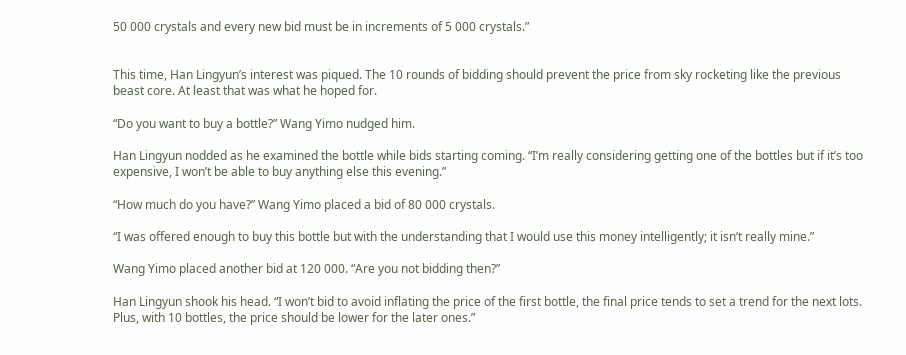50 000 crystals and every new bid must be in increments of 5 000 crystals.”


This time, Han Lingyun’s interest was piqued. The 10 rounds of bidding should prevent the price from sky rocketing like the previous beast core. At least that was what he hoped for.

“Do you want to buy a bottle?” Wang Yimo nudged him.

Han Lingyun nodded as he examined the bottle while bids starting coming. “I’m really considering getting one of the bottles but if it’s too expensive, I won’t be able to buy anything else this evening.”

“How much do you have?” Wang Yimo placed a bid of 80 000 crystals.

“I was offered enough to buy this bottle but with the understanding that I would use this money intelligently; it isn’t really mine.”

Wang Yimo placed another bid at 120 000. “Are you not bidding then?”

Han Lingyun shook his head. “I won’t bid to avoid inflating the price of the first bottle, the final price tends to set a trend for the next lots. Plus, with 10 bottles, the price should be lower for the later ones.”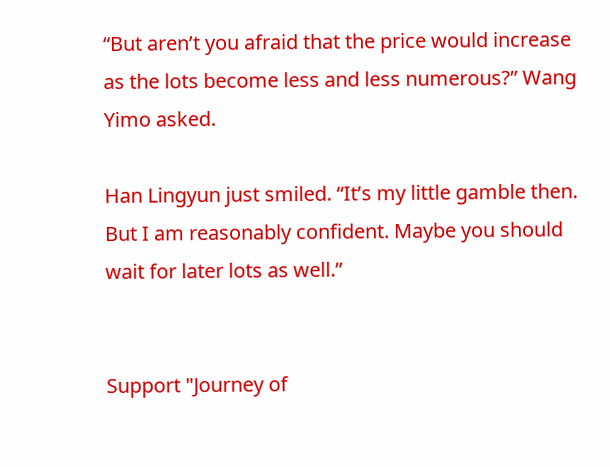“But aren’t you afraid that the price would increase as the lots become less and less numerous?” Wang Yimo asked.

Han Lingyun just smiled. “It’s my little gamble then. But I am reasonably confident. Maybe you should wait for later lots as well.”


Support "Journey of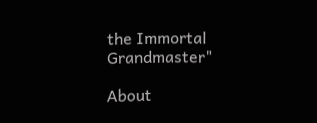the Immortal Grandmaster"

About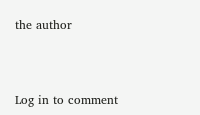the author



Log in to comment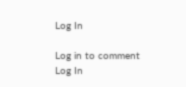Log In

Log in to comment
Log In